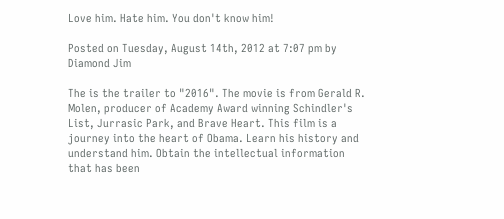Love him. Hate him. You don't know him!

Posted on Tuesday, August 14th, 2012 at 7:07 pm by Diamond Jim

The is the trailer to "2016". The movie is from Gerald R. Molen, producer of Academy Award winning Schindler's List, Jurrasic Park, and Brave Heart. This film is a journey into the heart of Obama. Learn his history and understand him. Obtain the intellectual information that has been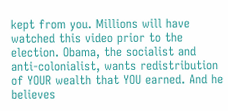kept from you. Millions will have watched this video prior to the election. Obama, the socialist and anti-colonialist, wants redistribution of YOUR wealth that YOU earned. And he believes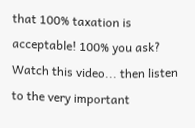that 100% taxation is acceptable! 100% you ask? Watch this video... then listen to the very important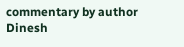commentary by author Dinesh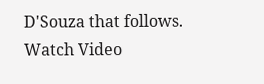D'Souza that follows. Watch Video